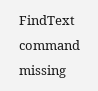FindText command missing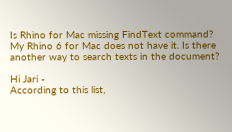Is Rhino for Mac missing FindText command? My Rhino 6 for Mac does not have it. Is there another way to search texts in the document?

Hi Jari -
According to this list,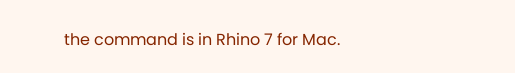the command is in Rhino 7 for Mac.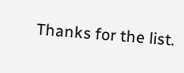Thanks for the list.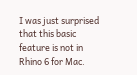I was just surprised that this basic feature is not in Rhino 6 for Mac.